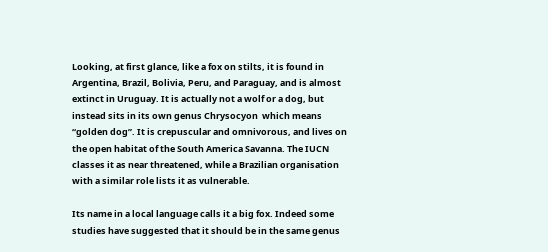Looking, at first glance, like a fox on stilts, it is found in Argentina, Brazil, Bolivia, Peru, and Paraguay, and is almost extinct in Uruguay. It is actually not a wolf or a dog, but instead sits in its own genus Chrysocyon  which means “golden dog”. It is crepuscular and omnivorous, and lives on the open habitat of the South America Savanna. The IUCN classes it as near threatened, while a Brazilian organisation with a similar role lists it as vulnerable.

Its name in a local language calls it a big fox. Indeed some studies have suggested that it should be in the same genus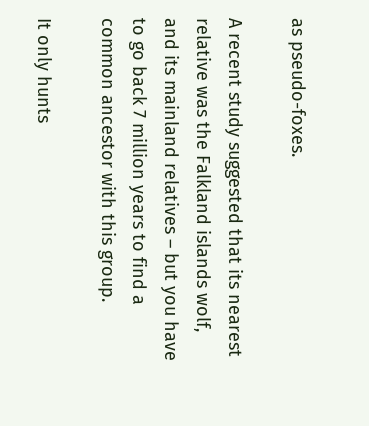as pseudo-foxes.

A recent study suggested that its nearest relative was the Falkland islands wolf, and its mainland relatives – but you have to go back 7 million years to find a common ancestor with this group.

It only hunts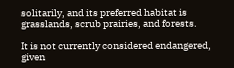solitarily, and its preferred habitat is grasslands, scrub prairies, and forests.

It is not currently considered endangered, given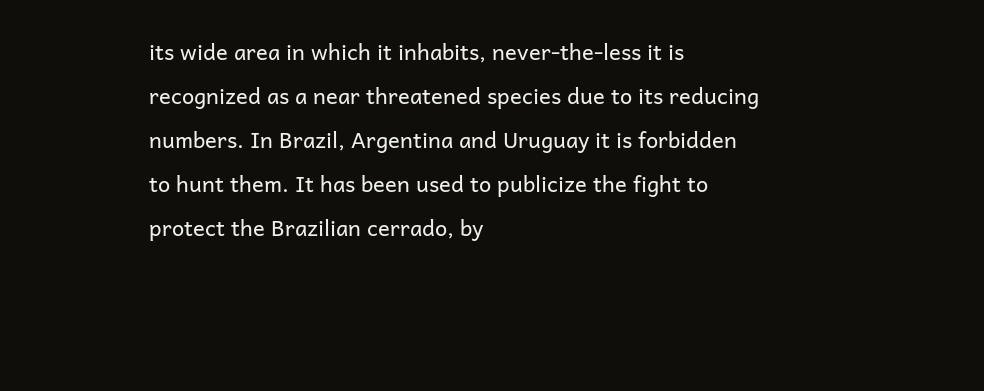its wide area in which it inhabits, never-the-less it is recognized as a near threatened species due to its reducing numbers. In Brazil, Argentina and Uruguay it is forbidden to hunt them. It has been used to publicize the fight to protect the Brazilian cerrado, by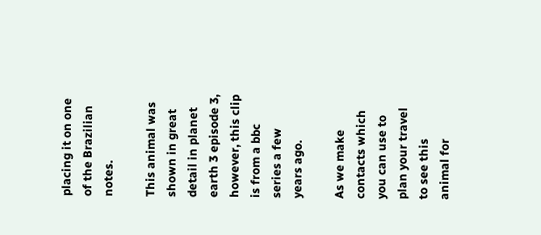placing it on one of the Brazilian notes.

This animal was shown in great detail in planet earth 3 episode 3, however, this clip is from a bbc series a few years ago.

As we make contacts which you can use to plan your travel to see this animal for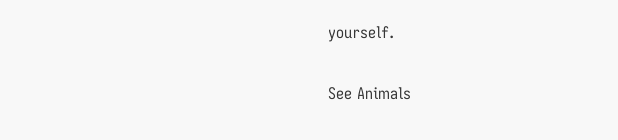yourself.

See Animals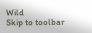Wild
Skip to toolbar